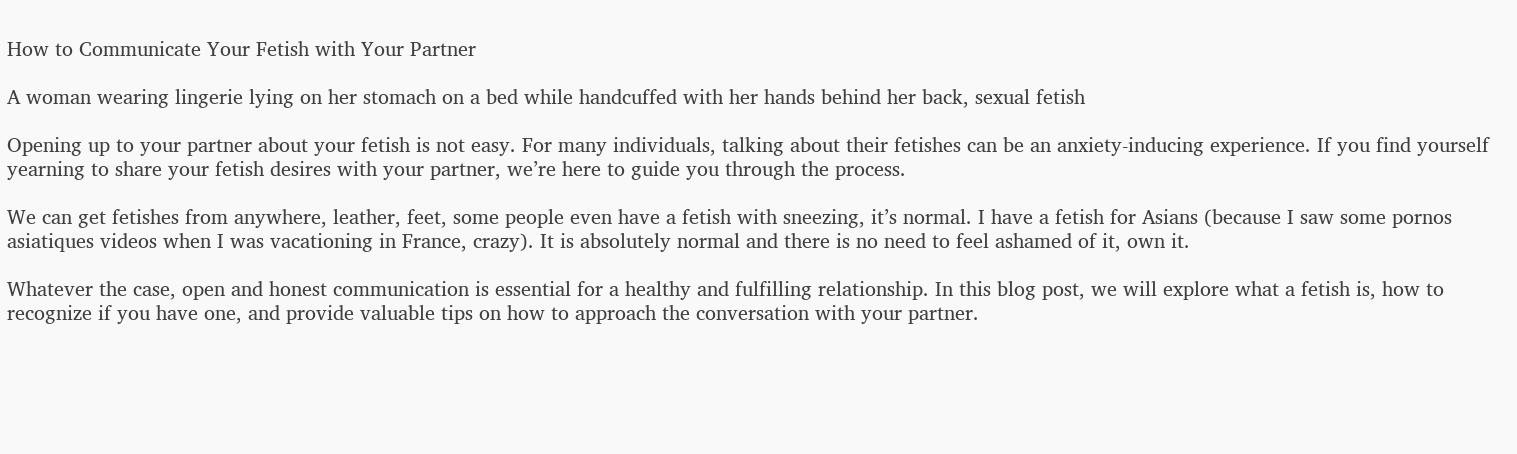How to Communicate Your Fetish with Your Partner

A woman wearing lingerie lying on her stomach on a bed while handcuffed with her hands behind her back, sexual fetish

Opening up to your partner about your fetish is not easy. For many individuals, talking about their fetishes can be an anxiety-inducing experience. If you find yourself yearning to share your fetish desires with your partner, we’re here to guide you through the process.

We can get fetishes from anywhere, leather, feet, some people even have a fetish with sneezing, it’s normal. I have a fetish for Asians (because I saw some pornos asiatiques videos when I was vacationing in France, crazy). It is absolutely normal and there is no need to feel ashamed of it, own it.

Whatever the case, open and honest communication is essential for a healthy and fulfilling relationship. In this blog post, we will explore what a fetish is, how to recognize if you have one, and provide valuable tips on how to approach the conversation with your partner.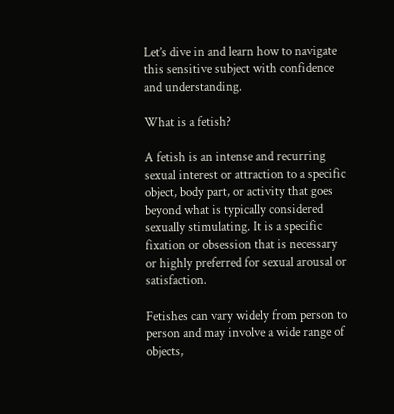Let’s dive in and learn how to navigate this sensitive subject with confidence and understanding.

What is a fetish?

A fetish is an intense and recurring sexual interest or attraction to a specific object, body part, or activity that goes beyond what is typically considered sexually stimulating. It is a specific fixation or obsession that is necessary or highly preferred for sexual arousal or satisfaction.

Fetishes can vary widely from person to person and may involve a wide range of objects,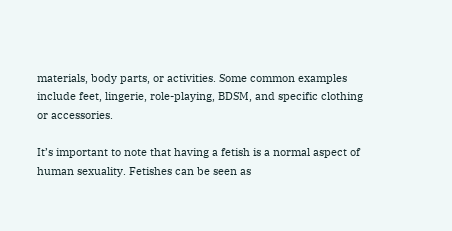materials, body parts, or activities. Some common examples include feet, lingerie, role-playing, BDSM, and specific clothing or accessories.

It’s important to note that having a fetish is a normal aspect of human sexuality. Fetishes can be seen as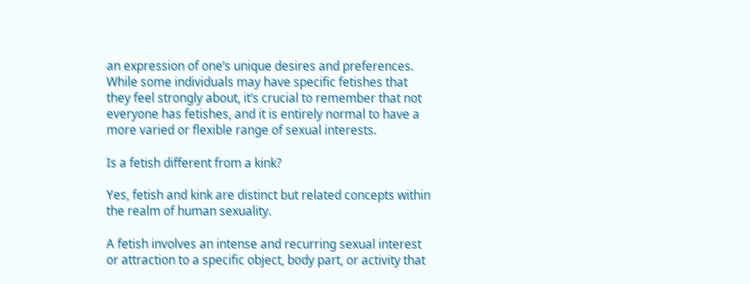an expression of one’s unique desires and preferences. While some individuals may have specific fetishes that they feel strongly about, it’s crucial to remember that not everyone has fetishes, and it is entirely normal to have a more varied or flexible range of sexual interests.

Is a fetish different from a kink?

Yes, fetish and kink are distinct but related concepts within the realm of human sexuality.

A fetish involves an intense and recurring sexual interest or attraction to a specific object, body part, or activity that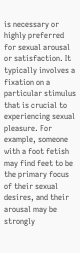is necessary or highly preferred for sexual arousal or satisfaction. It typically involves a fixation on a particular stimulus that is crucial to experiencing sexual pleasure. For example, someone with a foot fetish may find feet to be the primary focus of their sexual desires, and their arousal may be strongly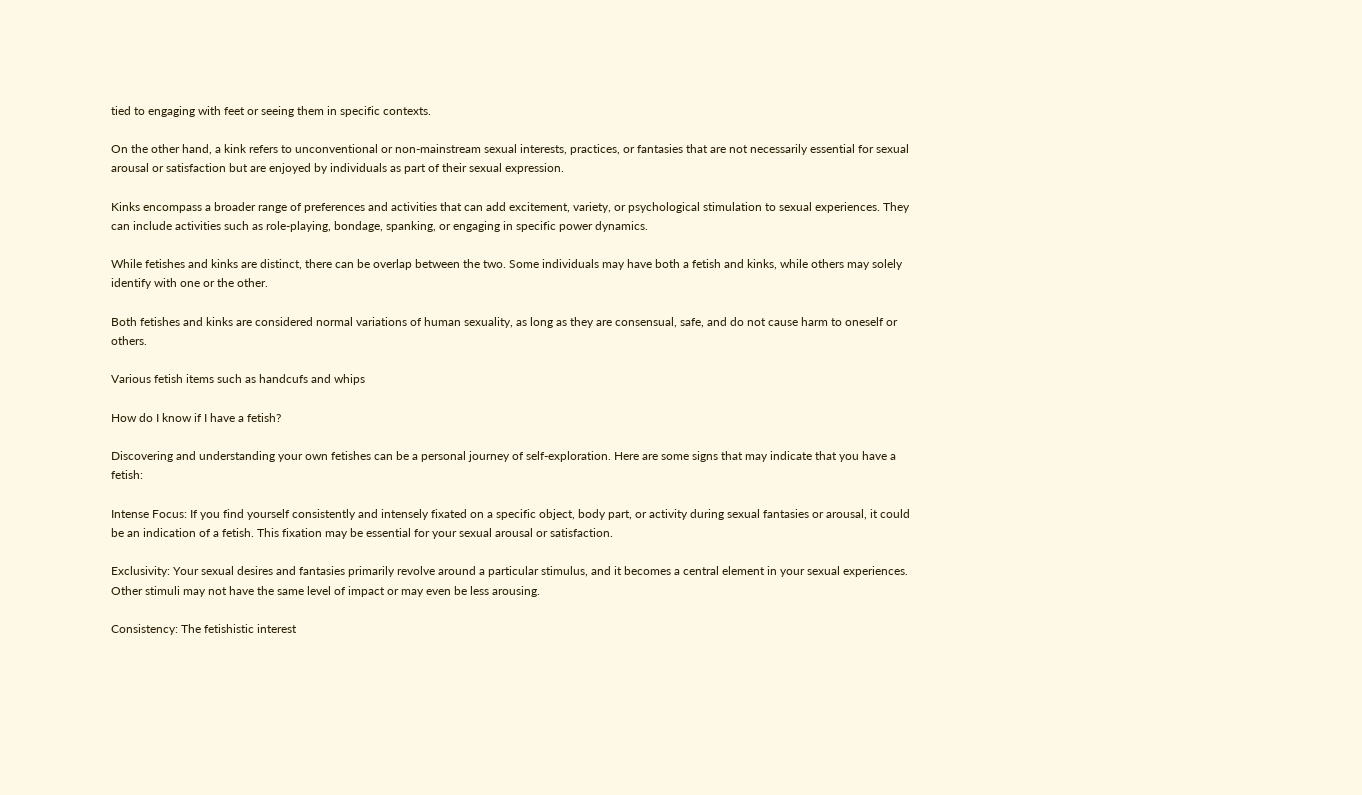tied to engaging with feet or seeing them in specific contexts.

On the other hand, a kink refers to unconventional or non-mainstream sexual interests, practices, or fantasies that are not necessarily essential for sexual arousal or satisfaction but are enjoyed by individuals as part of their sexual expression.

Kinks encompass a broader range of preferences and activities that can add excitement, variety, or psychological stimulation to sexual experiences. They can include activities such as role-playing, bondage, spanking, or engaging in specific power dynamics.

While fetishes and kinks are distinct, there can be overlap between the two. Some individuals may have both a fetish and kinks, while others may solely identify with one or the other.

Both fetishes and kinks are considered normal variations of human sexuality, as long as they are consensual, safe, and do not cause harm to oneself or others.

Various fetish items such as handcufs and whips

How do I know if I have a fetish?

Discovering and understanding your own fetishes can be a personal journey of self-exploration. Here are some signs that may indicate that you have a fetish:

Intense Focus: If you find yourself consistently and intensely fixated on a specific object, body part, or activity during sexual fantasies or arousal, it could be an indication of a fetish. This fixation may be essential for your sexual arousal or satisfaction.

Exclusivity: Your sexual desires and fantasies primarily revolve around a particular stimulus, and it becomes a central element in your sexual experiences. Other stimuli may not have the same level of impact or may even be less arousing.

Consistency: The fetishistic interest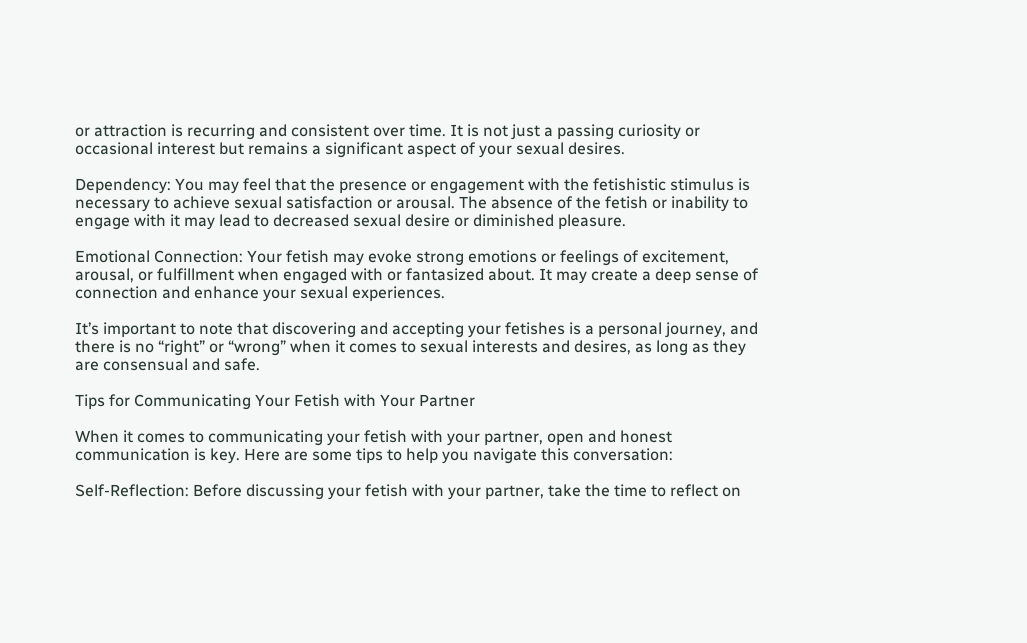or attraction is recurring and consistent over time. It is not just a passing curiosity or occasional interest but remains a significant aspect of your sexual desires.

Dependency: You may feel that the presence or engagement with the fetishistic stimulus is necessary to achieve sexual satisfaction or arousal. The absence of the fetish or inability to engage with it may lead to decreased sexual desire or diminished pleasure.

Emotional Connection: Your fetish may evoke strong emotions or feelings of excitement, arousal, or fulfillment when engaged with or fantasized about. It may create a deep sense of connection and enhance your sexual experiences.

It’s important to note that discovering and accepting your fetishes is a personal journey, and there is no “right” or “wrong” when it comes to sexual interests and desires, as long as they are consensual and safe.

Tips for Communicating Your Fetish with Your Partner

When it comes to communicating your fetish with your partner, open and honest communication is key. Here are some tips to help you navigate this conversation:

Self-Reflection: Before discussing your fetish with your partner, take the time to reflect on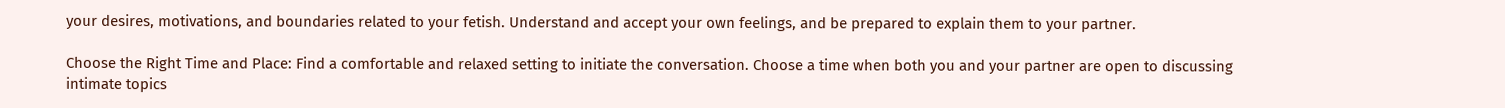your desires, motivations, and boundaries related to your fetish. Understand and accept your own feelings, and be prepared to explain them to your partner.

Choose the Right Time and Place: Find a comfortable and relaxed setting to initiate the conversation. Choose a time when both you and your partner are open to discussing intimate topics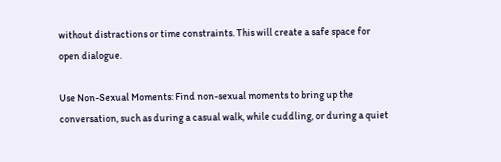without distractions or time constraints. This will create a safe space for open dialogue.

Use Non-Sexual Moments: Find non-sexual moments to bring up the conversation, such as during a casual walk, while cuddling, or during a quiet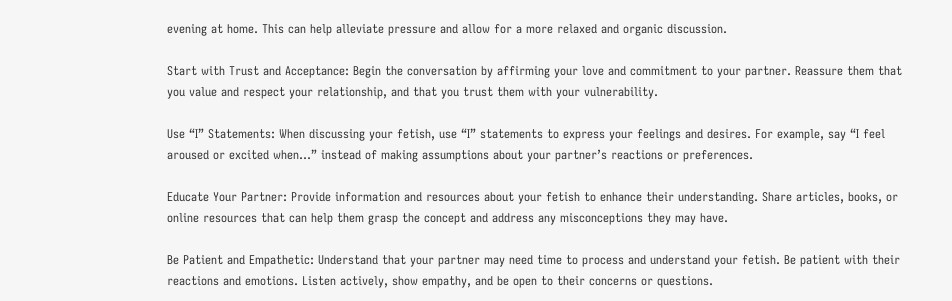evening at home. This can help alleviate pressure and allow for a more relaxed and organic discussion.

Start with Trust and Acceptance: Begin the conversation by affirming your love and commitment to your partner. Reassure them that you value and respect your relationship, and that you trust them with your vulnerability.

Use “I” Statements: When discussing your fetish, use “I” statements to express your feelings and desires. For example, say “I feel aroused or excited when…” instead of making assumptions about your partner’s reactions or preferences.

Educate Your Partner: Provide information and resources about your fetish to enhance their understanding. Share articles, books, or online resources that can help them grasp the concept and address any misconceptions they may have.

Be Patient and Empathetic: Understand that your partner may need time to process and understand your fetish. Be patient with their reactions and emotions. Listen actively, show empathy, and be open to their concerns or questions.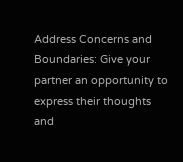Address Concerns and Boundaries: Give your partner an opportunity to express their thoughts and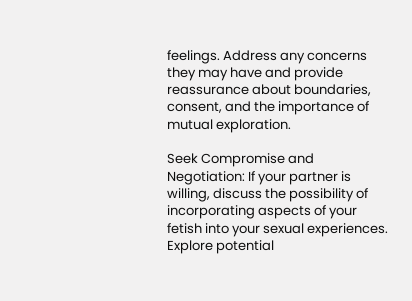feelings. Address any concerns they may have and provide reassurance about boundaries, consent, and the importance of mutual exploration.

Seek Compromise and Negotiation: If your partner is willing, discuss the possibility of incorporating aspects of your fetish into your sexual experiences. Explore potential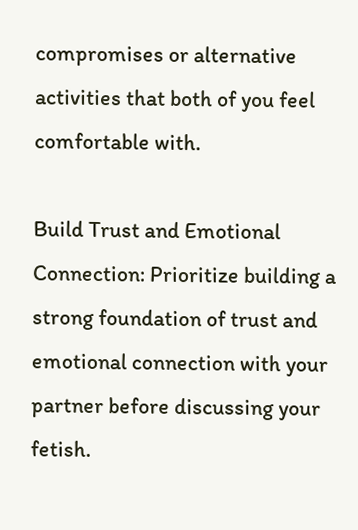compromises or alternative activities that both of you feel comfortable with.

Build Trust and Emotional Connection: Prioritize building a strong foundation of trust and emotional connection with your partner before discussing your fetish.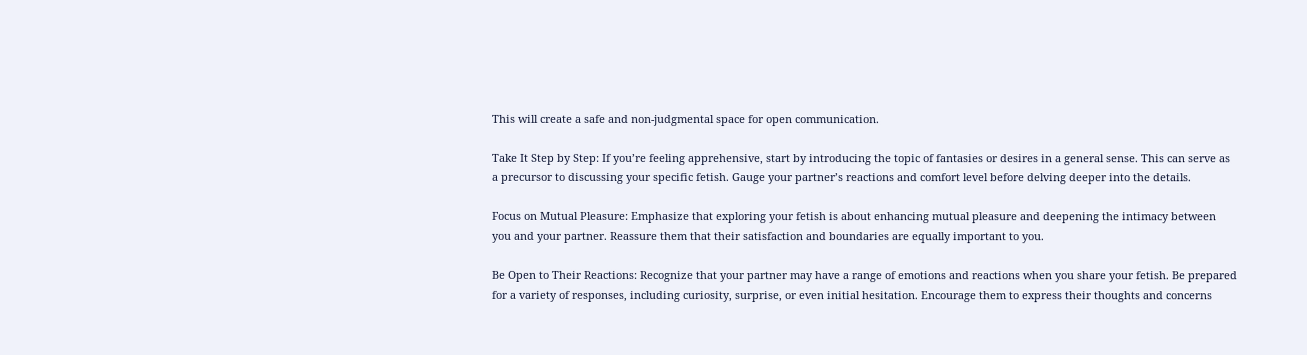This will create a safe and non-judgmental space for open communication.

Take It Step by Step: If you’re feeling apprehensive, start by introducing the topic of fantasies or desires in a general sense. This can serve as a precursor to discussing your specific fetish. Gauge your partner’s reactions and comfort level before delving deeper into the details.

Focus on Mutual Pleasure: Emphasize that exploring your fetish is about enhancing mutual pleasure and deepening the intimacy between you and your partner. Reassure them that their satisfaction and boundaries are equally important to you.

Be Open to Their Reactions: Recognize that your partner may have a range of emotions and reactions when you share your fetish. Be prepared for a variety of responses, including curiosity, surprise, or even initial hesitation. Encourage them to express their thoughts and concerns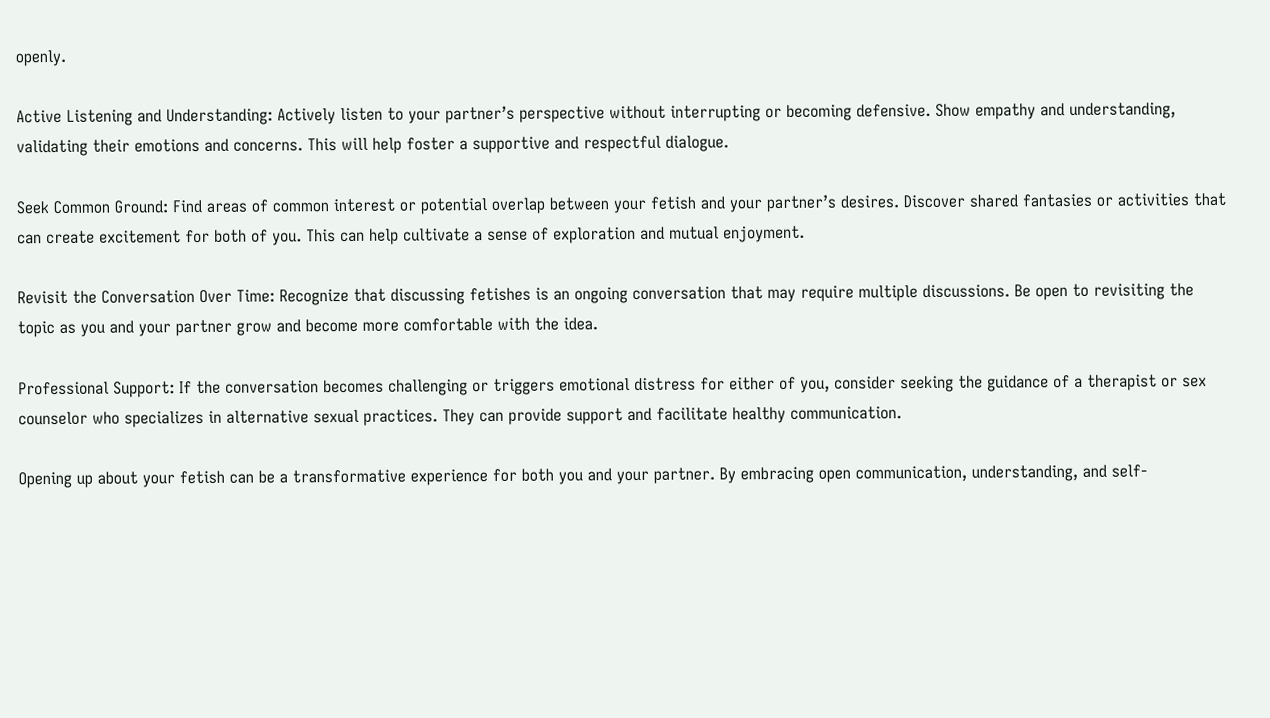openly.

Active Listening and Understanding: Actively listen to your partner’s perspective without interrupting or becoming defensive. Show empathy and understanding, validating their emotions and concerns. This will help foster a supportive and respectful dialogue.

Seek Common Ground: Find areas of common interest or potential overlap between your fetish and your partner’s desires. Discover shared fantasies or activities that can create excitement for both of you. This can help cultivate a sense of exploration and mutual enjoyment.

Revisit the Conversation Over Time: Recognize that discussing fetishes is an ongoing conversation that may require multiple discussions. Be open to revisiting the topic as you and your partner grow and become more comfortable with the idea.

Professional Support: If the conversation becomes challenging or triggers emotional distress for either of you, consider seeking the guidance of a therapist or sex counselor who specializes in alternative sexual practices. They can provide support and facilitate healthy communication.

Opening up about your fetish can be a transformative experience for both you and your partner. By embracing open communication, understanding, and self-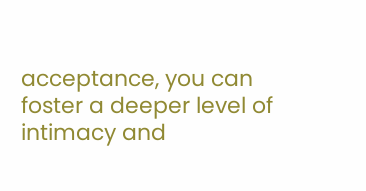acceptance, you can foster a deeper level of intimacy and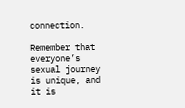connection.

Remember that everyone’s sexual journey is unique, and it is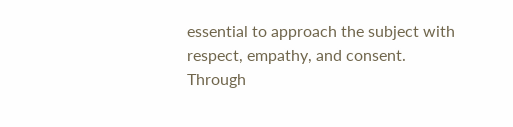essential to approach the subject with respect, empathy, and consent. Through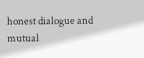honest dialogue and mutual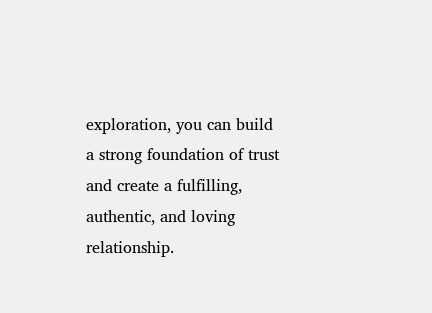exploration, you can build a strong foundation of trust and create a fulfilling, authentic, and loving relationship.